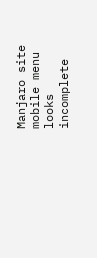Manjaro site mobile menu looks incomplete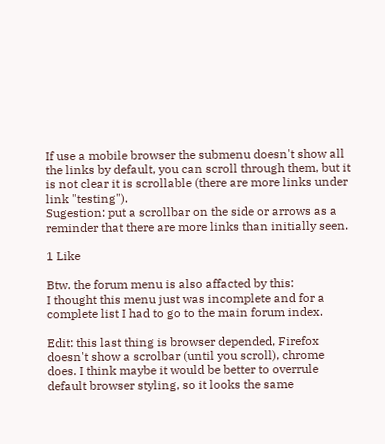If use a mobile browser the submenu doesn't show all the links by default, you can scroll through them, but it is not clear it is scrollable (there are more links under link "testing").
Sugestion: put a scrollbar on the side or arrows as a reminder that there are more links than initially seen.

1 Like

Btw. the forum menu is also affacted by this:
I thought this menu just was incomplete and for a complete list I had to go to the main forum index.

Edit: this last thing is browser depended, Firefox doesn't show a scrolbar (until you scroll), chrome does. I think maybe it would be better to overrule default browser styling, so it looks the same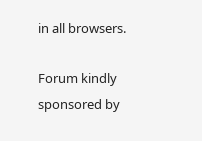in all browsers.

Forum kindly sponsored by